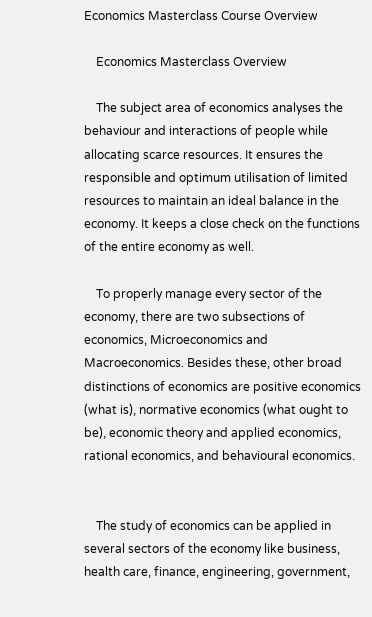Economics Masterclass Course Overview

    Economics Masterclass Overview

    The subject area of economics analyses the behaviour and interactions of people while allocating scarce resources. It ensures the responsible and optimum utilisation of limited resources to maintain an ideal balance in the economy. It keeps a close check on the functions of the entire economy as well.

    To properly manage every sector of the economy, there are two subsections of economics, Microeconomics and Macroeconomics. Besides these, other broad distinctions of economics are positive economics (what is), normative economics (what ought to be), economic theory and applied economics, rational economics, and behavioural economics.


    The study of economics can be applied in several sectors of the economy like business, health care, finance, engineering, government,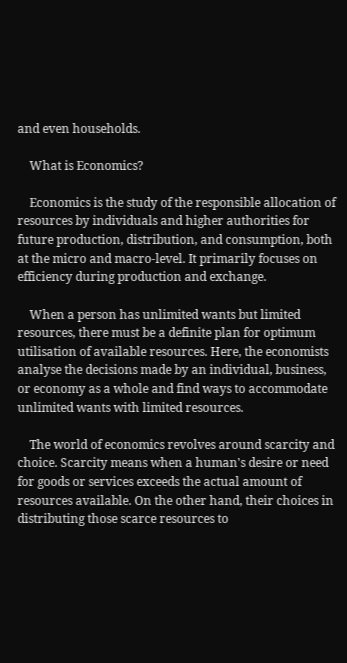and even households.

    What is Economics?

    Economics is the study of the responsible allocation of resources by individuals and higher authorities for future production, distribution, and consumption, both at the micro and macro-level. It primarily focuses on efficiency during production and exchange.

    When a person has unlimited wants but limited resources, there must be a definite plan for optimum utilisation of available resources. Here, the economists analyse the decisions made by an individual, business, or economy as a whole and find ways to accommodate unlimited wants with limited resources.

    The world of economics revolves around scarcity and choice. Scarcity means when a human's desire or need for goods or services exceeds the actual amount of resources available. On the other hand, their choices in distributing those scarce resources to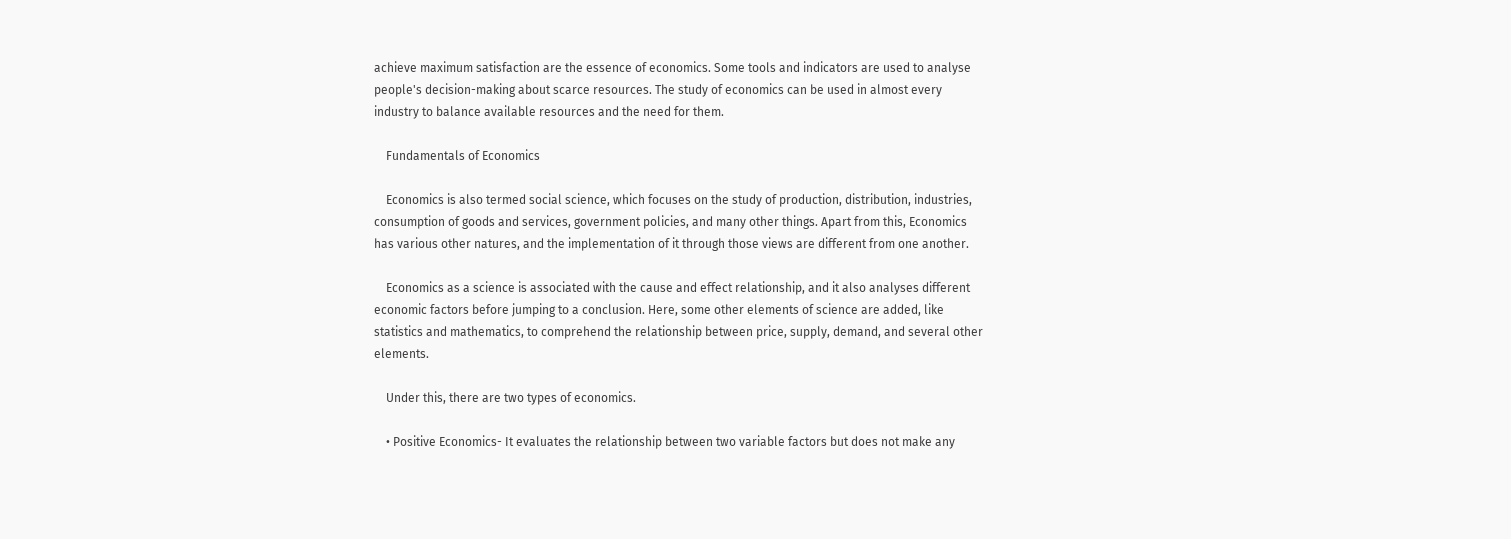achieve maximum satisfaction are the essence of economics. Some tools and indicators are used to analyse people's decision-making about scarce resources. The study of economics can be used in almost every industry to balance available resources and the need for them.

    Fundamentals of Economics

    Economics is also termed social science, which focuses on the study of production, distribution, industries, consumption of goods and services, government policies, and many other things. Apart from this, Economics has various other natures, and the implementation of it through those views are different from one another.

    Economics as a science is associated with the cause and effect relationship, and it also analyses different economic factors before jumping to a conclusion. Here, some other elements of science are added, like statistics and mathematics, to comprehend the relationship between price, supply, demand, and several other elements.

    Under this, there are two types of economics.

    • Positive Economics- It evaluates the relationship between two variable factors but does not make any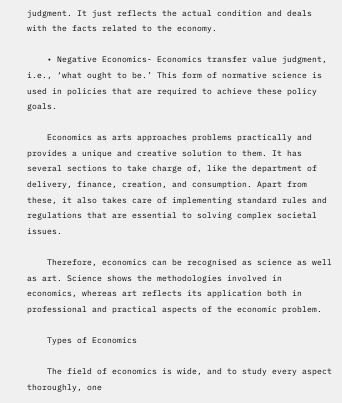judgment. It just reflects the actual condition and deals with the facts related to the economy.

    • Negative Economics- Economics transfer value judgment, i.e., ‘what ought to be.’ This form of normative science is used in policies that are required to achieve these policy goals.

    Economics as arts approaches problems practically and provides a unique and creative solution to them. It has several sections to take charge of, like the department of delivery, finance, creation, and consumption. Apart from these, it also takes care of implementing standard rules and regulations that are essential to solving complex societal issues.

    Therefore, economics can be recognised as science as well as art. Science shows the methodologies involved in economics, whereas art reflects its application both in professional and practical aspects of the economic problem.

    Types of Economics

    The field of economics is wide, and to study every aspect thoroughly, one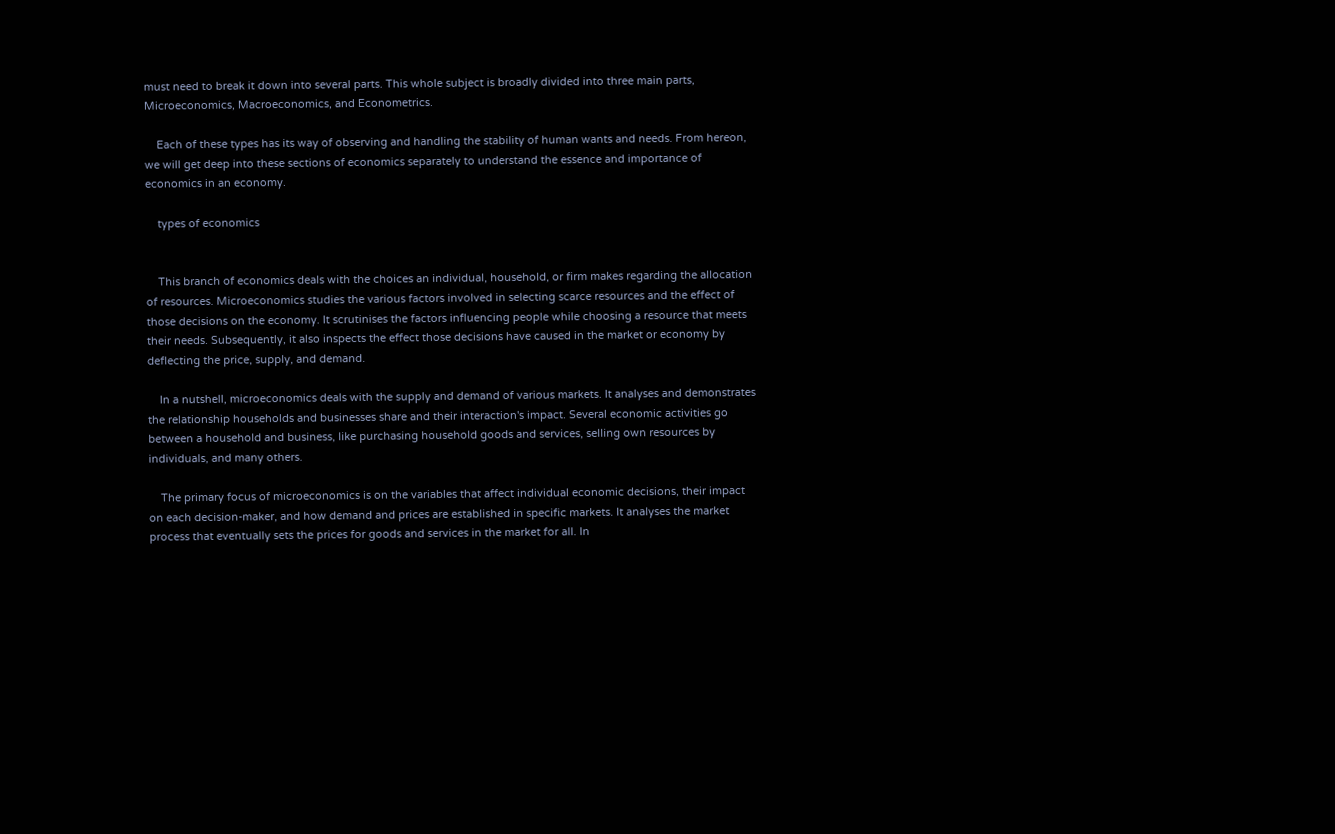must need to break it down into several parts. This whole subject is broadly divided into three main parts, Microeconomics, Macroeconomics, and Econometrics.

    Each of these types has its way of observing and handling the stability of human wants and needs. From hereon, we will get deep into these sections of economics separately to understand the essence and importance of economics in an economy.

    types of economics


    This branch of economics deals with the choices an individual, household, or firm makes regarding the allocation of resources. Microeconomics studies the various factors involved in selecting scarce resources and the effect of those decisions on the economy. It scrutinises the factors influencing people while choosing a resource that meets their needs. Subsequently, it also inspects the effect those decisions have caused in the market or economy by deflecting the price, supply, and demand.

    In a nutshell, microeconomics deals with the supply and demand of various markets. It analyses and demonstrates the relationship households and businesses share and their interaction's impact. Several economic activities go between a household and business, like purchasing household goods and services, selling own resources by individuals, and many others.

    The primary focus of microeconomics is on the variables that affect individual economic decisions, their impact on each decision-maker, and how demand and prices are established in specific markets. It analyses the market process that eventually sets the prices for goods and services in the market for all. In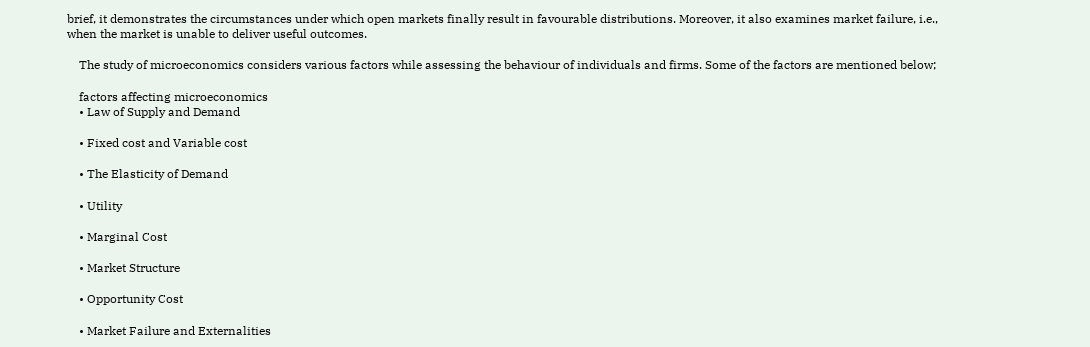brief, it demonstrates the circumstances under which open markets finally result in favourable distributions. Moreover, it also examines market failure, i.e., when the market is unable to deliver useful outcomes.

    The study of microeconomics considers various factors while assessing the behaviour of individuals and firms. Some of the factors are mentioned below;

    factors affecting microeconomics
    • Law of Supply and Demand

    • Fixed cost and Variable cost

    • The Elasticity of Demand

    • Utility

    • Marginal Cost

    • Market Structure

    • Opportunity Cost

    • Market Failure and Externalities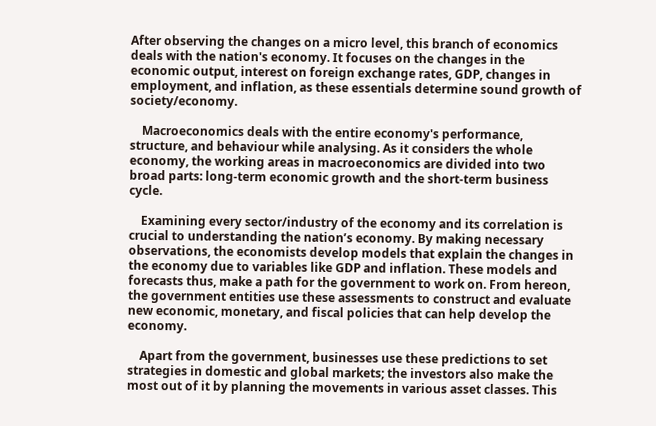After observing the changes on a micro level, this branch of economics deals with the nation's economy. It focuses on the changes in the economic output, interest on foreign exchange rates, GDP, changes in employment, and inflation, as these essentials determine sound growth of society/economy.

    Macroeconomics deals with the entire economy's performance, structure, and behaviour while analysing. As it considers the whole economy, the working areas in macroeconomics are divided into two broad parts: long-term economic growth and the short-term business cycle.

    Examining every sector/industry of the economy and its correlation is crucial to understanding the nation’s economy. By making necessary observations, the economists develop models that explain the changes in the economy due to variables like GDP and inflation. These models and forecasts thus, make a path for the government to work on. From hereon, the government entities use these assessments to construct and evaluate new economic, monetary, and fiscal policies that can help develop the economy.

    Apart from the government, businesses use these predictions to set strategies in domestic and global markets; the investors also make the most out of it by planning the movements in various asset classes. This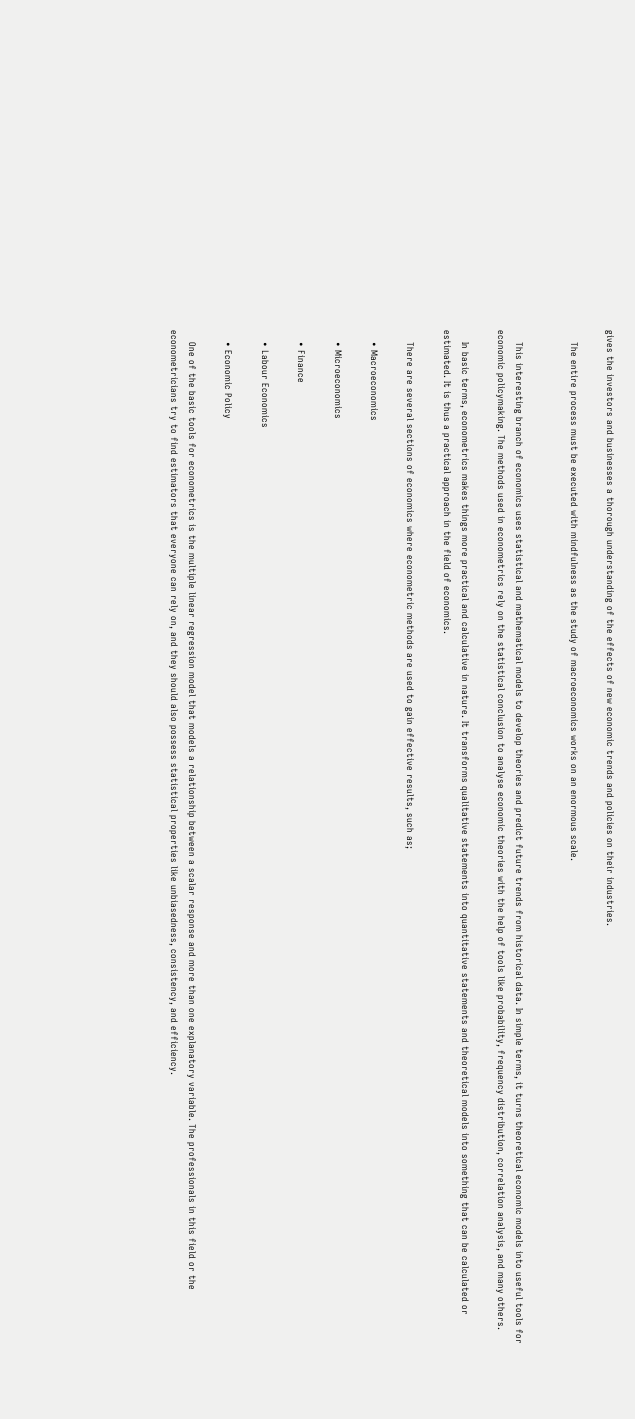gives the investors and businesses a thorough understanding of the effects of new economic trends and policies on their industries.

    The entire process must be executed with mindfulness as the study of macroeconomics works on an enormous scale.


    This interesting branch of economics uses statistical and mathematical models to develop theories and predict future trends from historical data. In simple terms, it turns theoretical economic models into useful tools for economic policymaking. The methods used in econometrics rely on the statistical conclusion to analyse economic theories with the help of tools like probability, frequency distribution, correlation analysis, and many others.

    In basic terms, econometrics makes things more practical and calculative in nature. It transforms qualitative statements into quantitative statements and theoretical models into something that can be calculated or estimated. It is thus a practical approach in the field of economics.

    There are several sections of economics where econometric methods are used to gain effective results, such as;

    • Macroeconomics

    • Microeconomics

    • Finance

    • Labour Economics

    • Economic Policy

    One of the basic tools for econometrics is the multiple linear regression model that models a relationship between a scalar response and more than one explanatory variable. The professionals in this field or the econometricians try to find estimators that everyone can rely on, and they should also possess statistical properties like unbiasedness, consistency, and efficiency.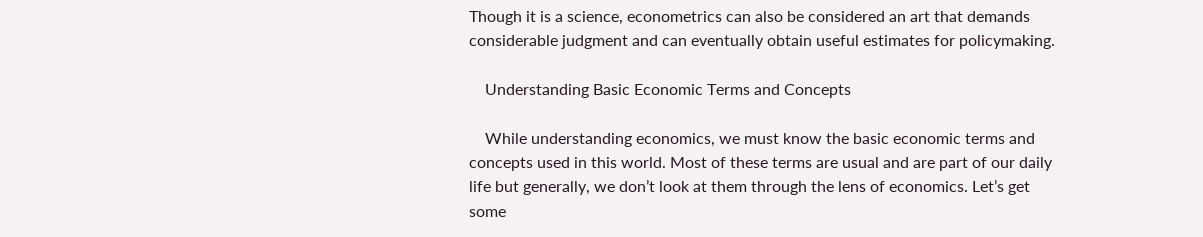Though it is a science, econometrics can also be considered an art that demands considerable judgment and can eventually obtain useful estimates for policymaking.

    Understanding Basic Economic Terms and Concepts

    While understanding economics, we must know the basic economic terms and concepts used in this world. Most of these terms are usual and are part of our daily life but generally, we don’t look at them through the lens of economics. Let’s get some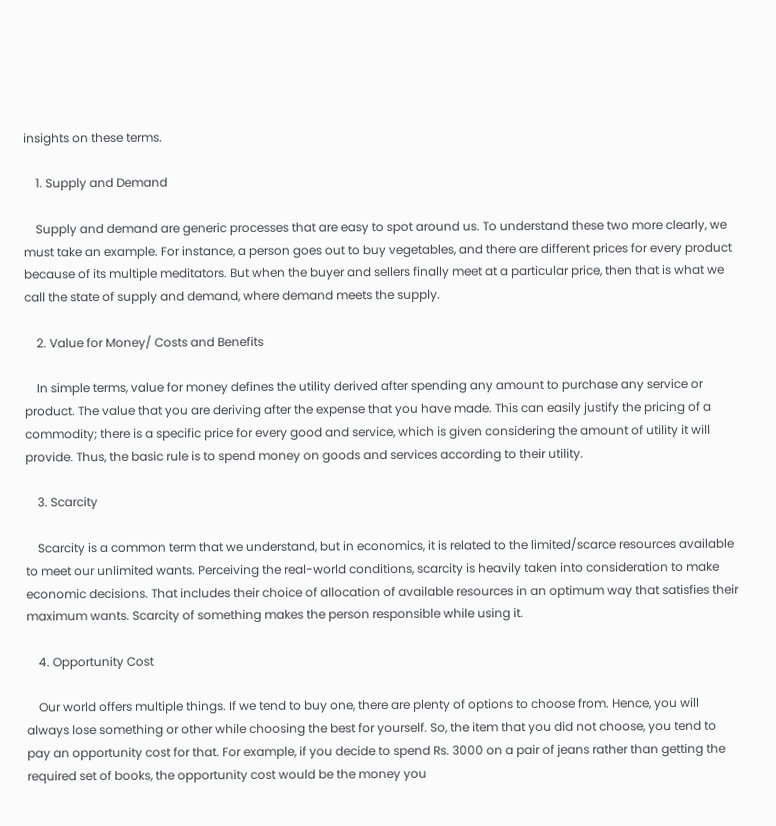insights on these terms.

    1. Supply and Demand

    Supply and demand are generic processes that are easy to spot around us. To understand these two more clearly, we must take an example. For instance, a person goes out to buy vegetables, and there are different prices for every product because of its multiple meditators. But when the buyer and sellers finally meet at a particular price, then that is what we call the state of supply and demand, where demand meets the supply.

    2. Value for Money/ Costs and Benefits

    In simple terms, value for money defines the utility derived after spending any amount to purchase any service or product. The value that you are deriving after the expense that you have made. This can easily justify the pricing of a commodity; there is a specific price for every good and service, which is given considering the amount of utility it will provide. Thus, the basic rule is to spend money on goods and services according to their utility.

    3. Scarcity

    Scarcity is a common term that we understand, but in economics, it is related to the limited/scarce resources available to meet our unlimited wants. Perceiving the real-world conditions, scarcity is heavily taken into consideration to make economic decisions. That includes their choice of allocation of available resources in an optimum way that satisfies their maximum wants. Scarcity of something makes the person responsible while using it.

    4. Opportunity Cost

    Our world offers multiple things. If we tend to buy one, there are plenty of options to choose from. Hence, you will always lose something or other while choosing the best for yourself. So, the item that you did not choose, you tend to pay an opportunity cost for that. For example, if you decide to spend Rs. 3000 on a pair of jeans rather than getting the required set of books, the opportunity cost would be the money you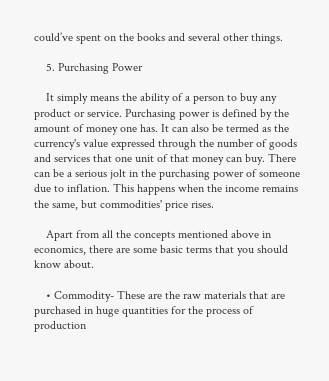could’ve spent on the books and several other things.

    5. Purchasing Power

    It simply means the ability of a person to buy any product or service. Purchasing power is defined by the amount of money one has. It can also be termed as the currency's value expressed through the number of goods and services that one unit of that money can buy. There can be a serious jolt in the purchasing power of someone due to inflation. This happens when the income remains the same, but commodities' price rises.

    Apart from all the concepts mentioned above in economics, there are some basic terms that you should know about.

    • Commodity- These are the raw materials that are purchased in huge quantities for the process of production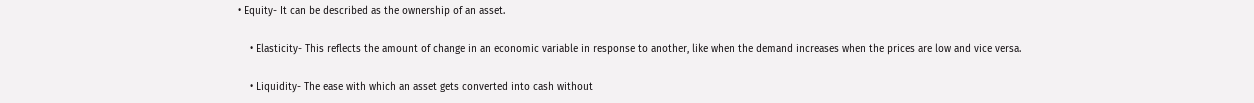• Equity- It can be described as the ownership of an asset.

    • Elasticity- This reflects the amount of change in an economic variable in response to another, like when the demand increases when the prices are low and vice versa.

    • Liquidity- The ease with which an asset gets converted into cash without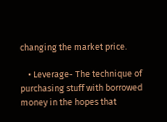changing the market price.

    • Leverage- The technique of purchasing stuff with borrowed money in the hopes that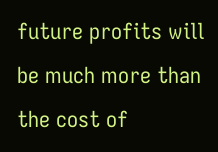future profits will be much more than the cost of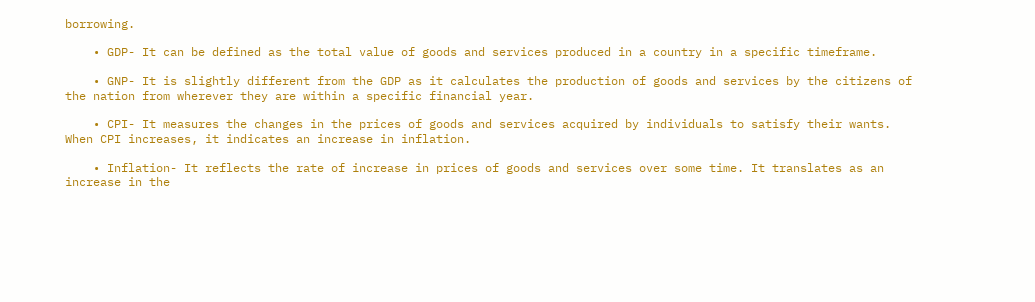borrowing.

    • GDP- It can be defined as the total value of goods and services produced in a country in a specific timeframe.

    • GNP- It is slightly different from the GDP as it calculates the production of goods and services by the citizens of the nation from wherever they are within a specific financial year.

    • CPI- It measures the changes in the prices of goods and services acquired by individuals to satisfy their wants. When CPI increases, it indicates an increase in inflation.

    • Inflation- It reflects the rate of increase in prices of goods and services over some time. It translates as an increase in the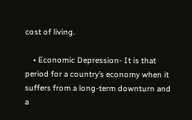cost of living.

    • Economic Depression- It is that period for a country’s economy when it suffers from a long-term downturn and a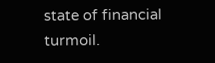state of financial turmoil.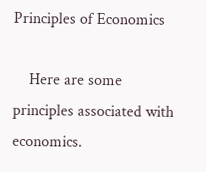Principles of Economics

    Here are some principles associated with economics.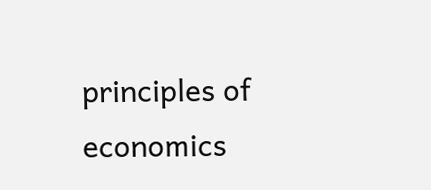principles of economics